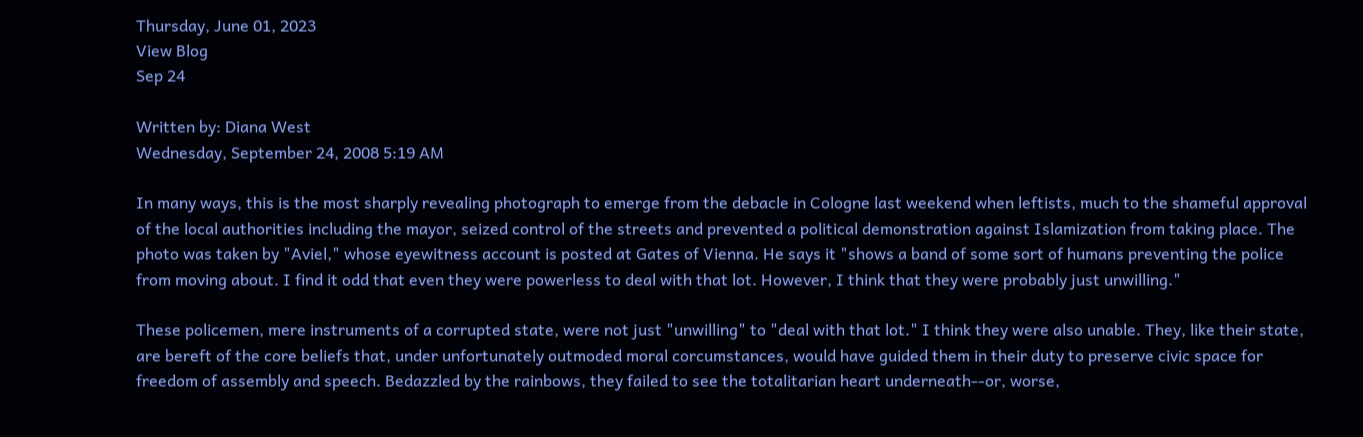Thursday, June 01, 2023
View Blog
Sep 24

Written by: Diana West
Wednesday, September 24, 2008 5:19 AM

In many ways, this is the most sharply revealing photograph to emerge from the debacle in Cologne last weekend when leftists, much to the shameful approval of the local authorities including the mayor, seized control of the streets and prevented a political demonstration against Islamization from taking place. The photo was taken by "Aviel," whose eyewitness account is posted at Gates of Vienna. He says it "shows a band of some sort of humans preventing the police from moving about. I find it odd that even they were powerless to deal with that lot. However, I think that they were probably just unwilling."

These policemen, mere instruments of a corrupted state, were not just "unwilling" to "deal with that lot." I think they were also unable. They, like their state, are bereft of the core beliefs that, under unfortunately outmoded moral corcumstances, would have guided them in their duty to preserve civic space for freedom of assembly and speech. Bedazzled by the rainbows, they failed to see the totalitarian heart underneath--or, worse,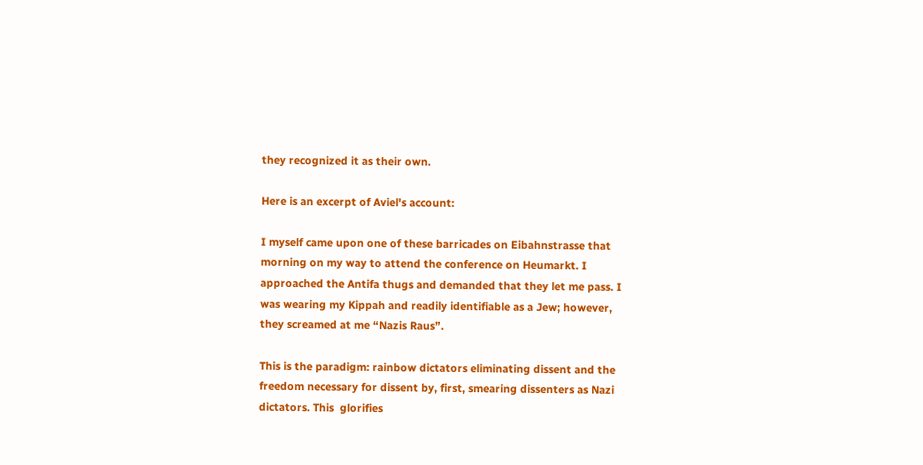they recognized it as their own.

Here is an excerpt of Aviel's account:

I myself came upon one of these barricades on Eibahnstrasse that morning on my way to attend the conference on Heumarkt. I approached the Antifa thugs and demanded that they let me pass. I was wearing my Kippah and readily identifiable as a Jew; however, they screamed at me “Nazis Raus”.

This is the paradigm: rainbow dictators eliminating dissent and the freedom necessary for dissent by, first, smearing dissenters as Nazi dictators. This  glorifies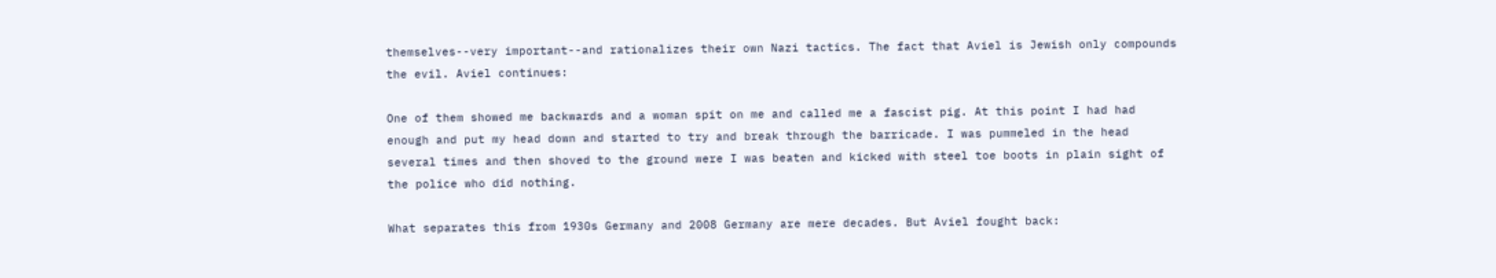themselves--very important--and rationalizes their own Nazi tactics. The fact that Aviel is Jewish only compounds the evil. Aviel continues:

One of them showed me backwards and a woman spit on me and called me a fascist pig. At this point I had had enough and put my head down and started to try and break through the barricade. I was pummeled in the head several times and then shoved to the ground were I was beaten and kicked with steel toe boots in plain sight of the police who did nothing.

What separates this from 1930s Germany and 2008 Germany are mere decades. But Aviel fought back: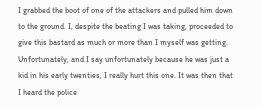I grabbed the boot of one of the attackers and pulled him down to the ground. I, despite the beating I was taking, proceeded to give this bastard as much or more than I myself was getting. Unfortunately, and I say unfortunately because he was just a kid in his early twenties, I really hurt this one. It was then that I heard the police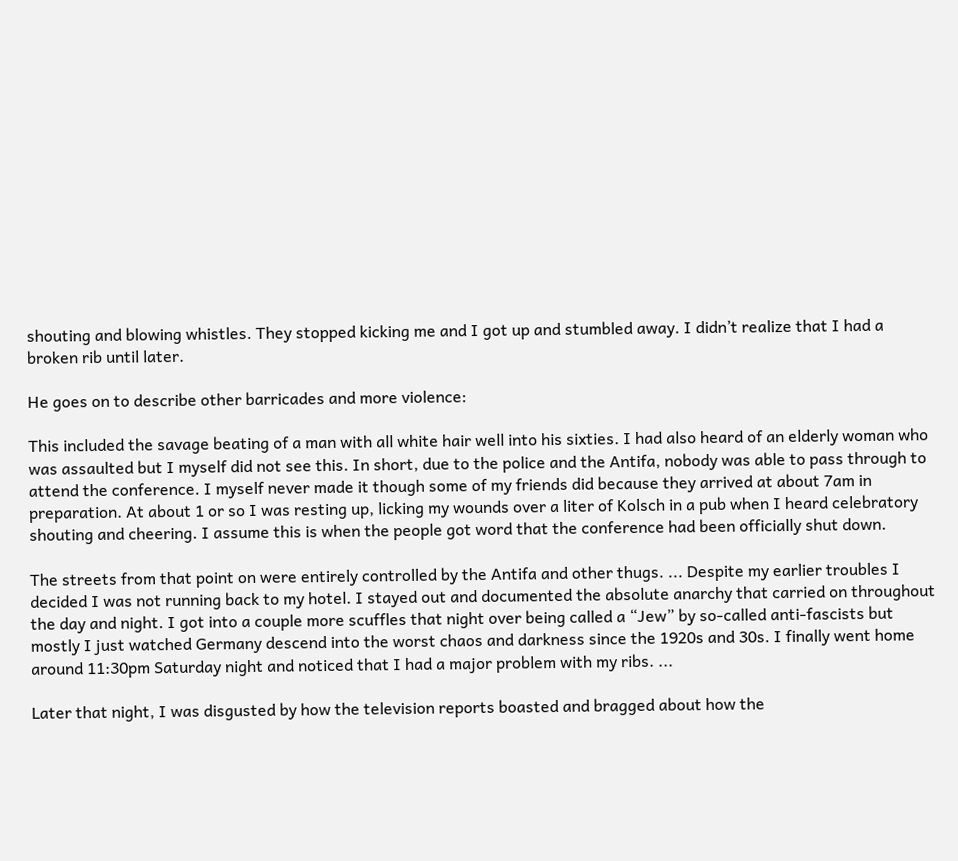shouting and blowing whistles. They stopped kicking me and I got up and stumbled away. I didn’t realize that I had a broken rib until later.

He goes on to describe other barricades and more violence:

This included the savage beating of a man with all white hair well into his sixties. I had also heard of an elderly woman who was assaulted but I myself did not see this. In short, due to the police and the Antifa, nobody was able to pass through to attend the conference. I myself never made it though some of my friends did because they arrived at about 7am in preparation. At about 1 or so I was resting up, licking my wounds over a liter of Kolsch in a pub when I heard celebratory shouting and cheering. I assume this is when the people got word that the conference had been officially shut down.

The streets from that point on were entirely controlled by the Antifa and other thugs. ... Despite my earlier troubles I decided I was not running back to my hotel. I stayed out and documented the absolute anarchy that carried on throughout the day and night. I got into a couple more scuffles that night over being called a “Jew” by so-called anti-fascists but mostly I just watched Germany descend into the worst chaos and darkness since the 1920s and 30s. I finally went home around 11:30pm Saturday night and noticed that I had a major problem with my ribs. ...

Later that night, I was disgusted by how the television reports boasted and bragged about how the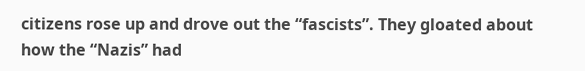citizens rose up and drove out the “fascists”. They gloated about how the “Nazis” had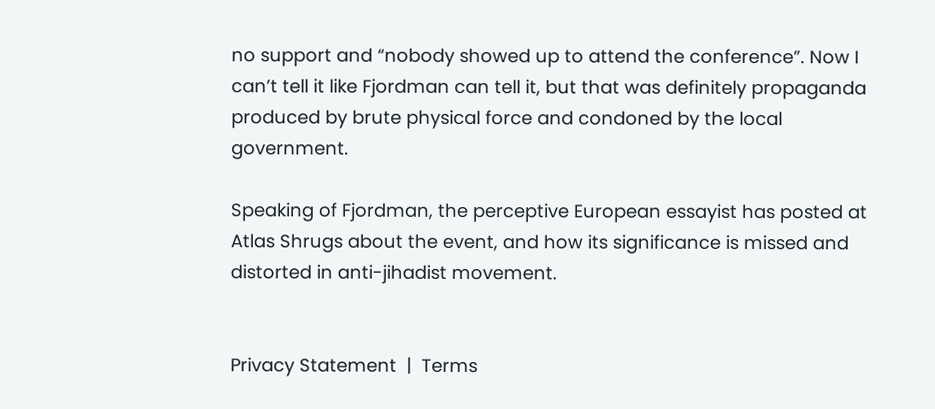no support and “nobody showed up to attend the conference”. Now I can’t tell it like Fjordman can tell it, but that was definitely propaganda produced by brute physical force and condoned by the local government.

Speaking of Fjordman, the perceptive European essayist has posted at Atlas Shrugs about the event, and how its significance is missed and distorted in anti-jihadist movement.


Privacy Statement  |  Terms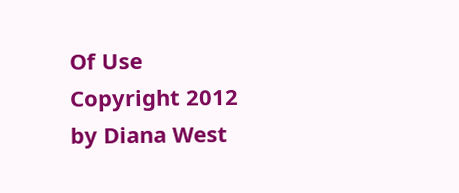Of Use
Copyright 2012 by Diana West